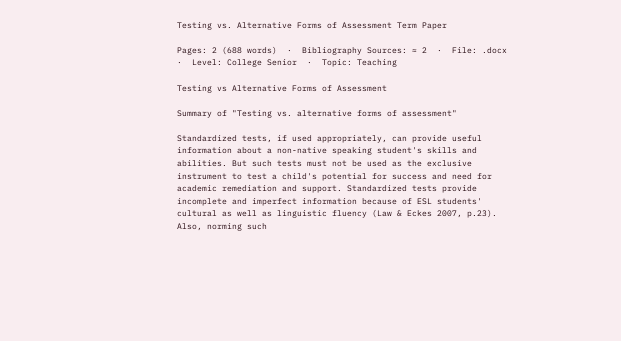Testing vs. Alternative Forms of Assessment Term Paper

Pages: 2 (688 words)  ·  Bibliography Sources: ≈ 2  ·  File: .docx  ·  Level: College Senior  ·  Topic: Teaching

Testing vs Alternative Forms of Assessment

Summary of "Testing vs. alternative forms of assessment"

Standardized tests, if used appropriately, can provide useful information about a non-native speaking student's skills and abilities. But such tests must not be used as the exclusive instrument to test a child's potential for success and need for academic remediation and support. Standardized tests provide incomplete and imperfect information because of ESL students' cultural as well as linguistic fluency (Law & Eckes 2007, p.23). Also, norming such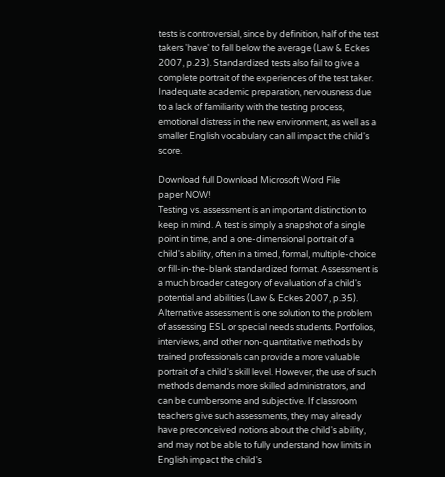tests is controversial, since by definition, half of the test takers 'have' to fall below the average (Law & Eckes 2007, p.23). Standardized tests also fail to give a complete portrait of the experiences of the test taker. Inadequate academic preparation, nervousness due to a lack of familiarity with the testing process, emotional distress in the new environment, as well as a smaller English vocabulary can all impact the child's score.

Download full Download Microsoft Word File
paper NOW!
Testing vs. assessment is an important distinction to keep in mind. A test is simply a snapshot of a single point in time, and a one-dimensional portrait of a child's ability, often in a timed, formal, multiple-choice or fill-in-the-blank standardized format. Assessment is a much broader category of evaluation of a child's potential and abilities (Law & Eckes 2007, p.35). Alternative assessment is one solution to the problem of assessing ESL or special needs students. Portfolios, interviews, and other non-quantitative methods by trained professionals can provide a more valuable portrait of a child's skill level. However, the use of such methods demands more skilled administrators, and can be cumbersome and subjective. If classroom teachers give such assessments, they may already have preconceived notions about the child's ability, and may not be able to fully understand how limits in English impact the child's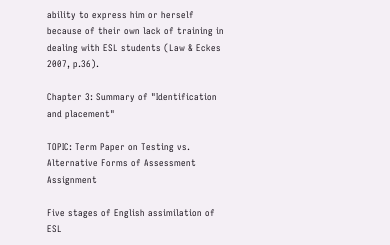ability to express him or herself because of their own lack of training in dealing with ESL students (Law & Eckes 2007, p.36).

Chapter 3: Summary of "Identification and placement"

TOPIC: Term Paper on Testing vs. Alternative Forms of Assessment Assignment

Five stages of English assimilation of ESL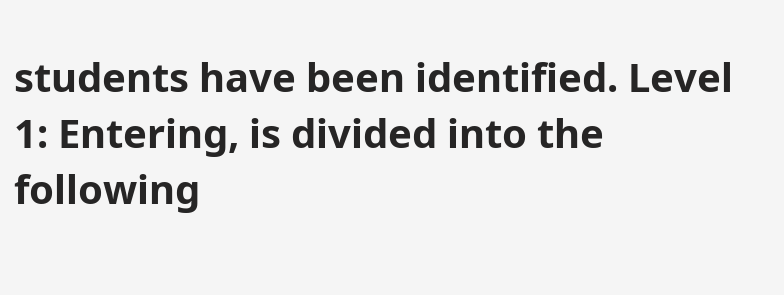students have been identified. Level 1: Entering, is divided into the following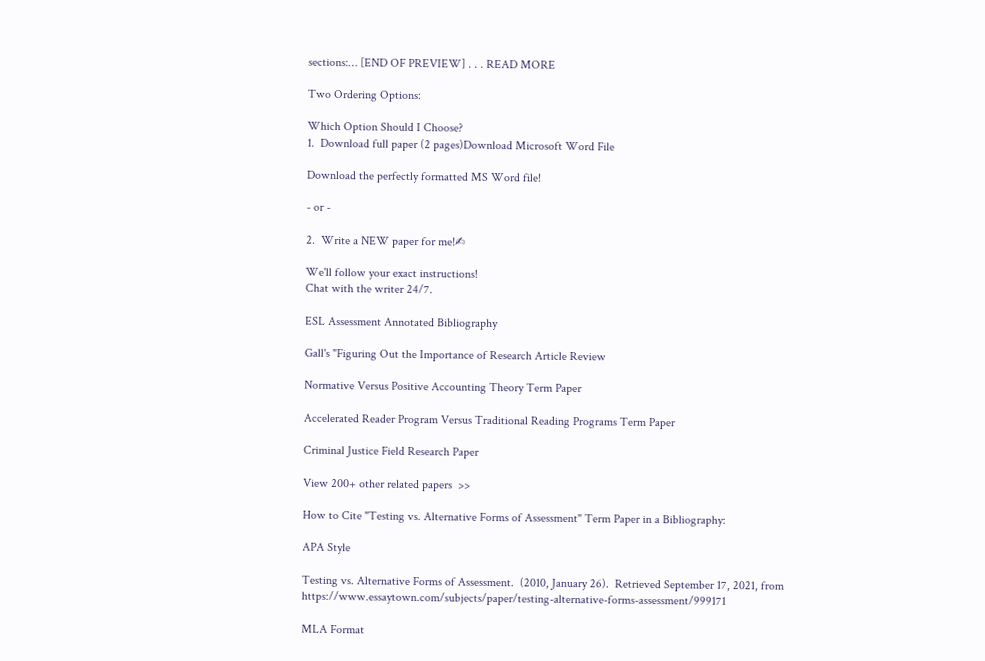sections:… [END OF PREVIEW] . . . READ MORE

Two Ordering Options:

Which Option Should I Choose?
1.  Download full paper (2 pages)Download Microsoft Word File

Download the perfectly formatted MS Word file!

- or -

2.  Write a NEW paper for me!✍

We'll follow your exact instructions!
Chat with the writer 24/7.

ESL Assessment Annotated Bibliography

Gall's "Figuring Out the Importance of Research Article Review

Normative Versus Positive Accounting Theory Term Paper

Accelerated Reader Program Versus Traditional Reading Programs Term Paper

Criminal Justice Field Research Paper

View 200+ other related papers  >>

How to Cite "Testing vs. Alternative Forms of Assessment" Term Paper in a Bibliography:

APA Style

Testing vs. Alternative Forms of Assessment.  (2010, January 26).  Retrieved September 17, 2021, from https://www.essaytown.com/subjects/paper/testing-alternative-forms-assessment/999171

MLA Format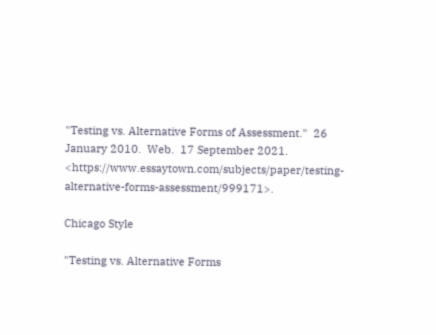"Testing vs. Alternative Forms of Assessment."  26 January 2010.  Web.  17 September 2021. <https://www.essaytown.com/subjects/paper/testing-alternative-forms-assessment/999171>.

Chicago Style

"Testing vs. Alternative Forms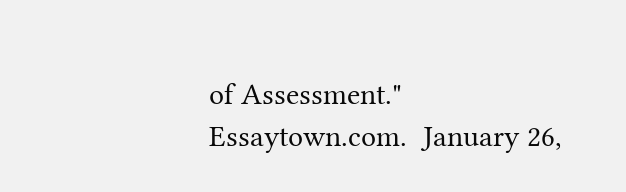of Assessment."  Essaytown.com.  January 26,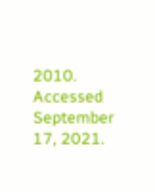2010.  Accessed September 17, 2021.